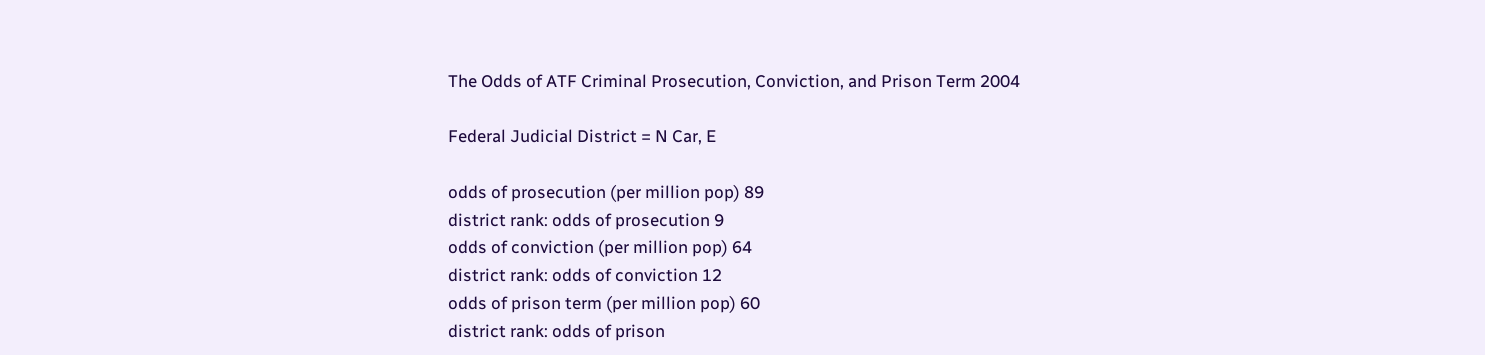The Odds of ATF Criminal Prosecution, Conviction, and Prison Term 2004

Federal Judicial District = N Car, E

odds of prosecution (per million pop) 89
district rank: odds of prosecution 9
odds of conviction (per million pop) 64
district rank: odds of conviction 12
odds of prison term (per million pop) 60
district rank: odds of prison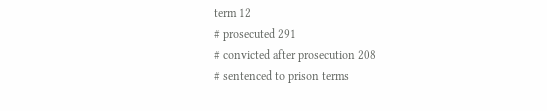term 12
# prosecuted 291
# convicted after prosecution 208
# sentenced to prison terms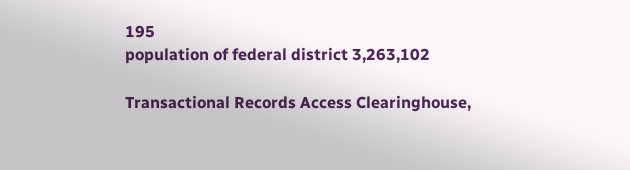195
population of federal district 3,263,102

Transactional Records Access Clearinghouse,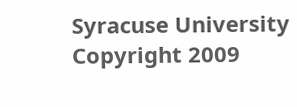Syracuse University
Copyright 2009